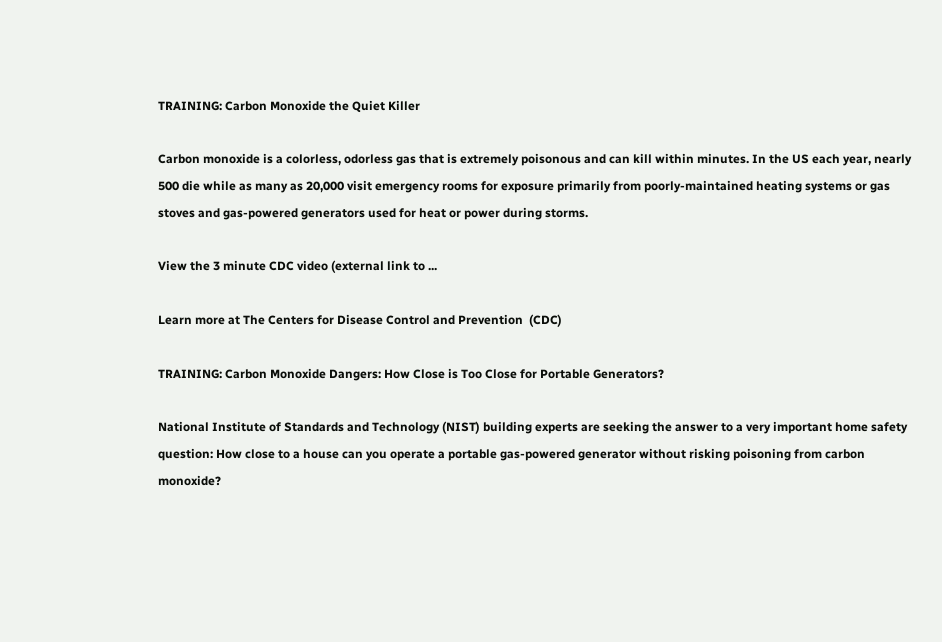TRAINING: Carbon Monoxide the Quiet Killer

Carbon monoxide is a colorless, odorless gas that is extremely poisonous and can kill within minutes. In the US each year, nearly 500 die while as many as 20,000 visit emergency rooms for exposure primarily from poorly-maintained heating systems or gas stoves and gas-powered generators used for heat or power during storms.

View the 3 minute CDC video (external link to ...

Learn more at The Centers for Disease Control and Prevention  (CDC)

TRAINING: Carbon Monoxide Dangers: How Close is Too Close for Portable Generators?

National Institute of Standards and Technology (NIST) building experts are seeking the answer to a very important home safety question: How close to a house can you operate a portable gas-powered generator without risking poisoning from carbon monoxide?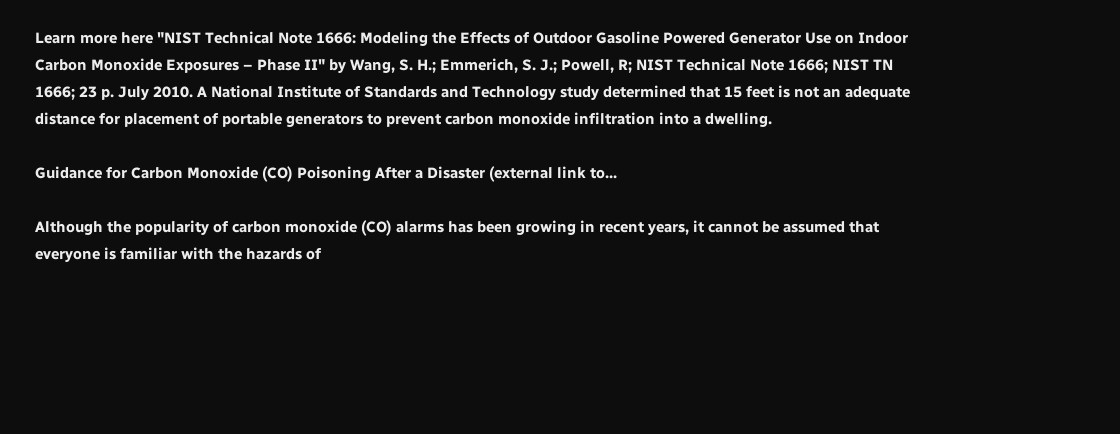Learn more here "NIST Technical Note 1666: Modeling the Effects of Outdoor Gasoline Powered Generator Use on Indoor Carbon Monoxide Exposures – Phase II" by Wang, S. H.; Emmerich, S. J.; Powell, R; NIST Technical Note 1666; NIST TN 1666; 23 p. July 2010. A National Institute of Standards and Technology study determined that 15 feet is not an adequate distance for placement of portable generators to prevent carbon monoxide infiltration into a dwelling.

Guidance for Carbon Monoxide (CO) Poisoning After a Disaster (external link to...

Although the popularity of carbon monoxide (CO) alarms has been growing in recent years, it cannot be assumed that everyone is familiar with the hazards of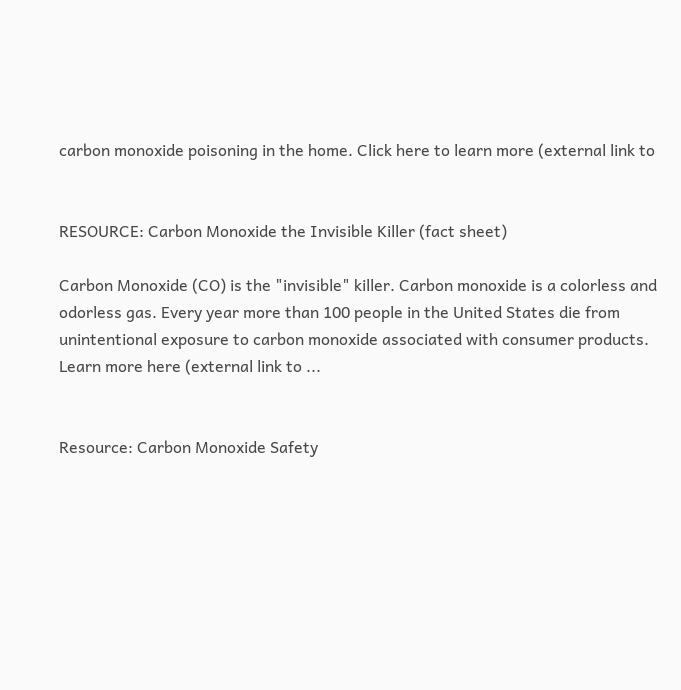carbon monoxide poisoning in the home. Click here to learn more (external link to


RESOURCE: Carbon Monoxide the Invisible Killer (fact sheet)

Carbon Monoxide (CO) is the "invisible" killer. Carbon monoxide is a colorless and odorless gas. Every year more than 100 people in the United States die from unintentional exposure to carbon monoxide associated with consumer products. Learn more here (external link to ...


Resource: Carbon Monoxide Safety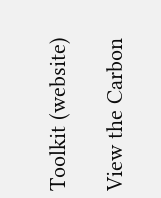Toolkit (website)

View the Carbon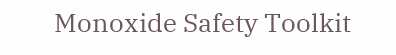Monoxide Safety Toolkit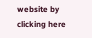website by clicking here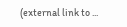(external link to ...